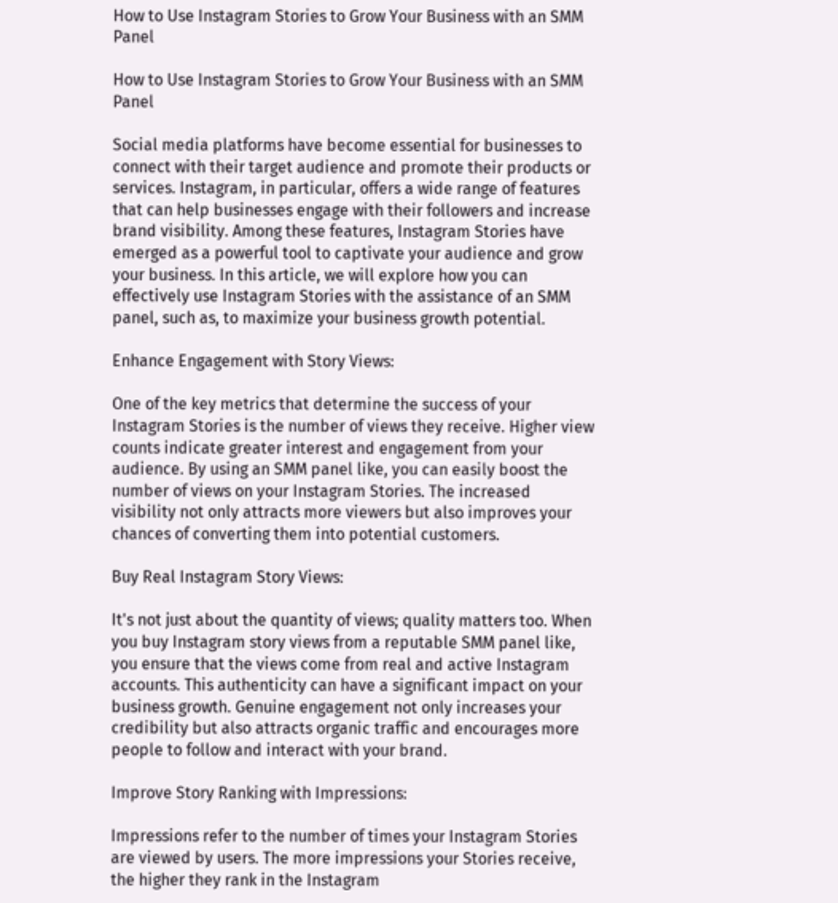How to Use Instagram Stories to Grow Your Business with an SMM Panel

How to Use Instagram Stories to Grow Your Business with an SMM Panel

Social media platforms have become essential for businesses to connect with their target audience and promote their products or services. Instagram, in particular, offers a wide range of features that can help businesses engage with their followers and increase brand visibility. Among these features, Instagram Stories have emerged as a powerful tool to captivate your audience and grow your business. In this article, we will explore how you can effectively use Instagram Stories with the assistance of an SMM panel, such as, to maximize your business growth potential.

Enhance Engagement with Story Views:

One of the key metrics that determine the success of your Instagram Stories is the number of views they receive. Higher view counts indicate greater interest and engagement from your audience. By using an SMM panel like, you can easily boost the number of views on your Instagram Stories. The increased visibility not only attracts more viewers but also improves your chances of converting them into potential customers.

Buy Real Instagram Story Views:

It's not just about the quantity of views; quality matters too. When you buy Instagram story views from a reputable SMM panel like, you ensure that the views come from real and active Instagram accounts. This authenticity can have a significant impact on your business growth. Genuine engagement not only increases your credibility but also attracts organic traffic and encourages more people to follow and interact with your brand.

Improve Story Ranking with Impressions:

Impressions refer to the number of times your Instagram Stories are viewed by users. The more impressions your Stories receive, the higher they rank in the Instagram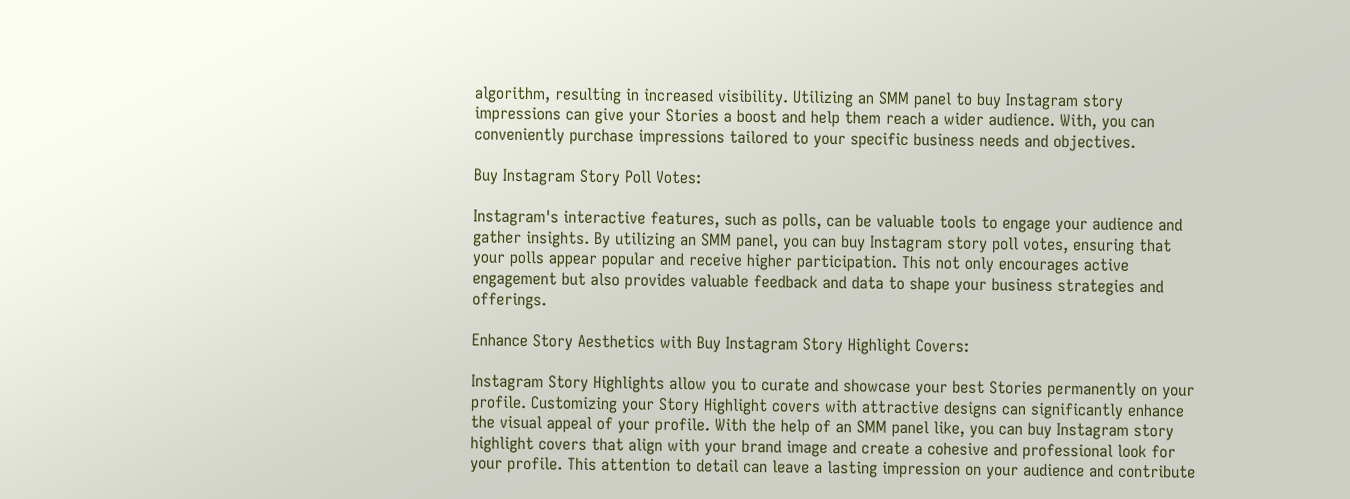algorithm, resulting in increased visibility. Utilizing an SMM panel to buy Instagram story impressions can give your Stories a boost and help them reach a wider audience. With, you can conveniently purchase impressions tailored to your specific business needs and objectives.

Buy Instagram Story Poll Votes:

Instagram's interactive features, such as polls, can be valuable tools to engage your audience and gather insights. By utilizing an SMM panel, you can buy Instagram story poll votes, ensuring that your polls appear popular and receive higher participation. This not only encourages active engagement but also provides valuable feedback and data to shape your business strategies and offerings.

Enhance Story Aesthetics with Buy Instagram Story Highlight Covers:

Instagram Story Highlights allow you to curate and showcase your best Stories permanently on your profile. Customizing your Story Highlight covers with attractive designs can significantly enhance the visual appeal of your profile. With the help of an SMM panel like, you can buy Instagram story highlight covers that align with your brand image and create a cohesive and professional look for your profile. This attention to detail can leave a lasting impression on your audience and contribute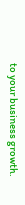to your business growth.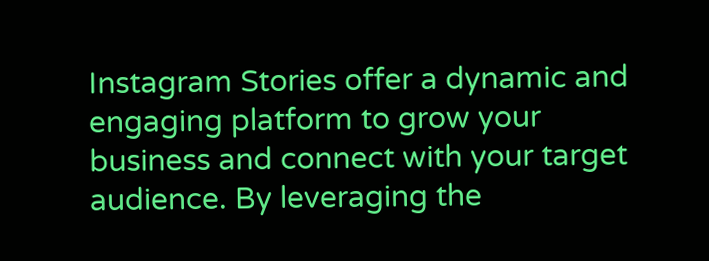Instagram Stories offer a dynamic and engaging platform to grow your business and connect with your target audience. By leveraging the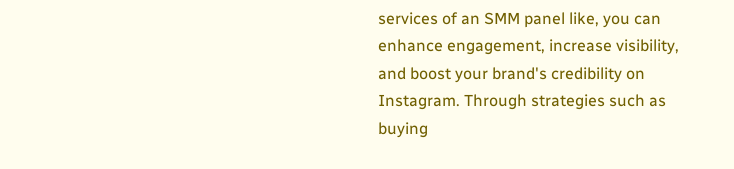services of an SMM panel like, you can enhance engagement, increase visibility, and boost your brand's credibility on Instagram. Through strategies such as buying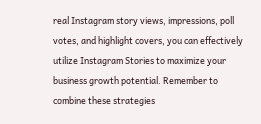real Instagram story views, impressions, poll votes, and highlight covers, you can effectively utilize Instagram Stories to maximize your business growth potential. Remember to combine these strategies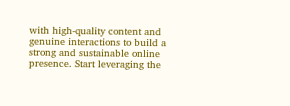with high-quality content and genuine interactions to build a strong and sustainable online presence. Start leveraging the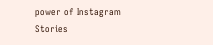power of Instagram Stories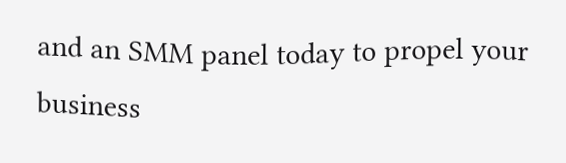and an SMM panel today to propel your business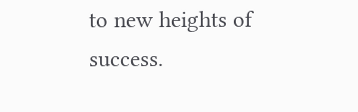to new heights of success.